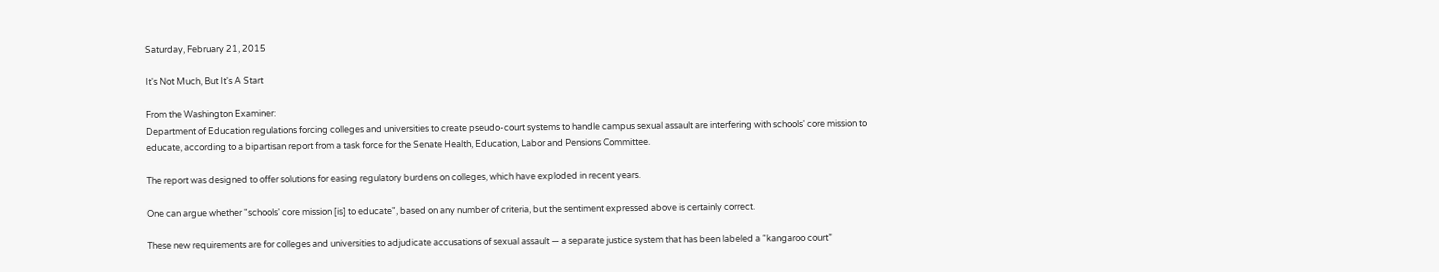Saturday, February 21, 2015

It's Not Much, But It's A Start

From the Washington Examiner:
Department of Education regulations forcing colleges and universities to create pseudo-court systems to handle campus sexual assault are interfering with schools' core mission to educate, according to a bipartisan report from a task force for the Senate Health, Education, Labor and Pensions Committee.

The report was designed to offer solutions for easing regulatory burdens on colleges, which have exploded in recent years.

One can argue whether "schools' core mission [is] to educate", based on any number of criteria, but the sentiment expressed above is certainly correct.

These new requirements are for colleges and universities to adjudicate accusations of sexual assault — a separate justice system that has been labeled a “kangaroo court”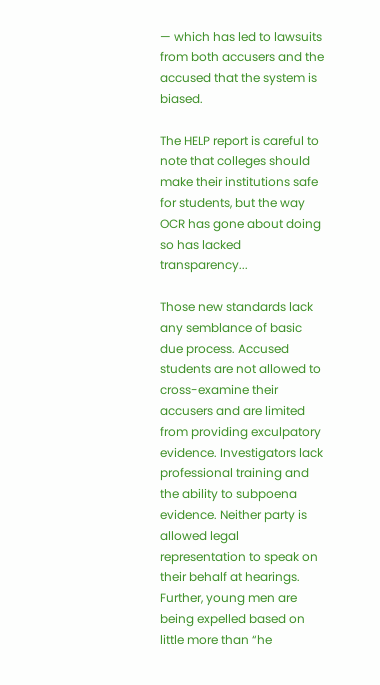— which has led to lawsuits from both accusers and the accused that the system is biased.

The HELP report is careful to note that colleges should make their institutions safe for students, but the way OCR has gone about doing so has lacked transparency...

Those new standards lack any semblance of basic due process. Accused students are not allowed to cross-examine their accusers and are limited from providing exculpatory evidence. Investigators lack professional training and the ability to subpoena evidence. Neither party is allowed legal representation to speak on their behalf at hearings. Further, young men are being expelled based on little more than “he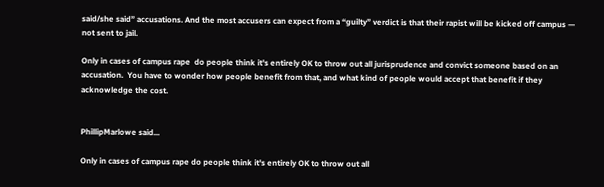said/she said” accusations. And the most accusers can expect from a “guilty” verdict is that their rapist will be kicked off campus — not sent to jail.

Only in cases of campus rape  do people think it's entirely OK to throw out all jurisprudence and convict someone based on an accusation.  You have to wonder how people benefit from that, and what kind of people would accept that benefit if they acknowledge the cost.


PhillipMarlowe said...

Only in cases of campus rape do people think it's entirely OK to throw out all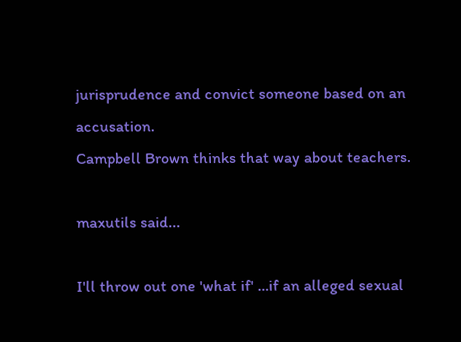jurisprudence and convict someone based on an accusation.
Campbell Brown thinks that way about teachers.

maxutils said...

I'll throw out one 'what if' …if an alleged sexual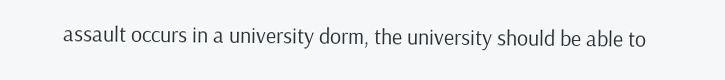assault occurs in a university dorm, the university should be able to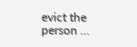evict the person …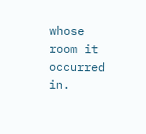whose room it occurred in.